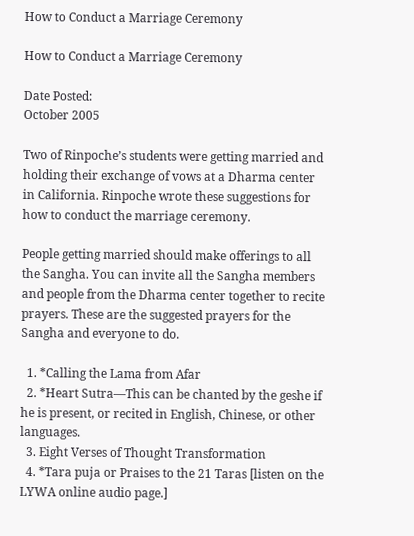How to Conduct a Marriage Ceremony

How to Conduct a Marriage Ceremony

Date Posted:
October 2005

Two of Rinpoche’s students were getting married and holding their exchange of vows at a Dharma center in California. Rinpoche wrote these suggestions for how to conduct the marriage ceremony.

People getting married should make offerings to all the Sangha. You can invite all the Sangha members and people from the Dharma center together to recite prayers. These are the suggested prayers for the Sangha and everyone to do.

  1. *Calling the Lama from Afar
  2. *Heart Sutra—This can be chanted by the geshe if he is present, or recited in English, Chinese, or other languages.
  3. Eight Verses of Thought Transformation
  4. *Tara puja or Praises to the 21 Taras [listen on the LYWA online audio page.]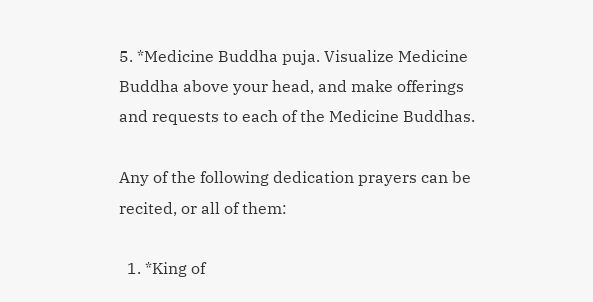5. *Medicine Buddha puja. Visualize Medicine Buddha above your head, and make offerings and requests to each of the Medicine Buddhas.

Any of the following dedication prayers can be recited, or all of them:

  1. *King of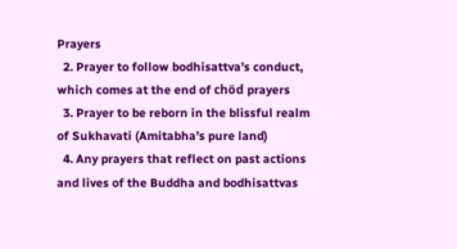Prayers
  2. Prayer to follow bodhisattva’s conduct, which comes at the end of chöd prayers
  3. Prayer to be reborn in the blissful realm of Sukhavati (Amitabha’s pure land)
  4. Any prayers that reflect on past actions and lives of the Buddha and bodhisattvas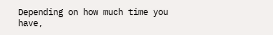Depending on how much time you have,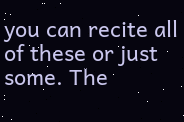you can recite all of these or just some. The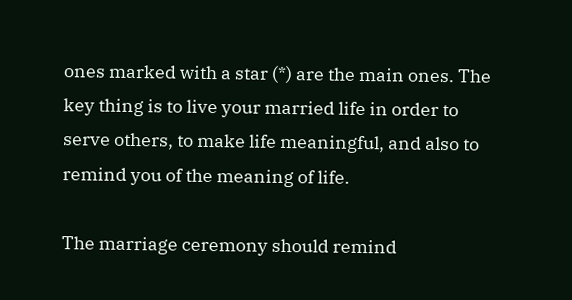ones marked with a star (*) are the main ones. The key thing is to live your married life in order to serve others, to make life meaningful, and also to remind you of the meaning of life.

The marriage ceremony should remind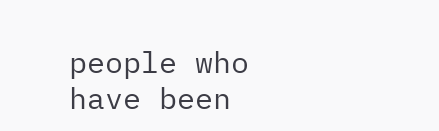people who have been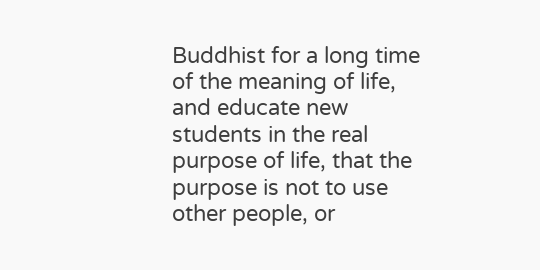Buddhist for a long time of the meaning of life, and educate new students in the real purpose of life, that the purpose is not to use other people, or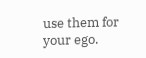use them for your ego.